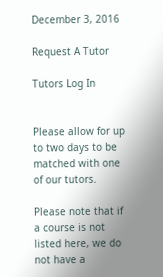December 3, 2016

Request A Tutor

Tutors Log In


Please allow for up to two days to be matched with one of our tutors.

Please note that if a course is not listed here, we do not have a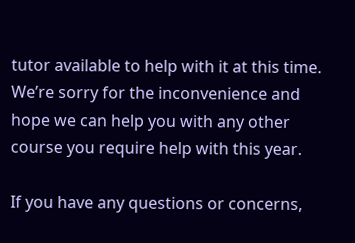tutor available to help with it at this time. We’re sorry for the inconvenience and hope we can help you with any other course you require help with this year.

If you have any questions or concerns,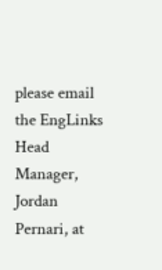please email the EngLinks Head Manager, Jordan Pernari, at